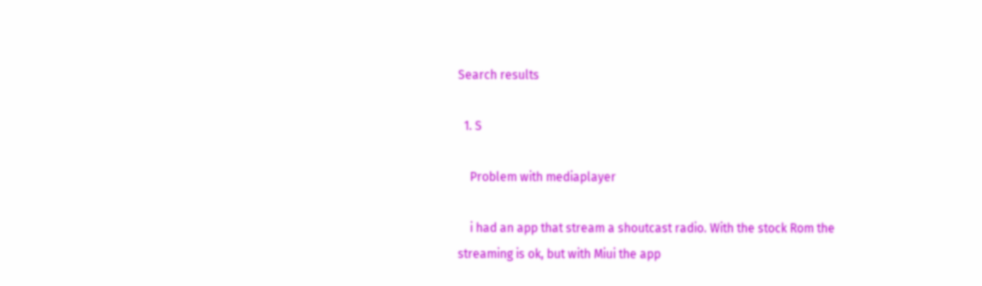Search results

  1. S

    Problem with mediaplayer

    i had an app that stream a shoutcast radio. With the stock Rom the streaming is ok, but with Miui the app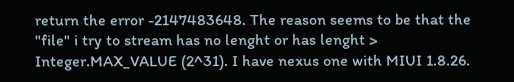return the error -2147483648. The reason seems to be that the "file" i try to stream has no lenght or has lenght > Integer.MAX_VALUE (2^31). I have nexus one with MIUI 1.8.26.